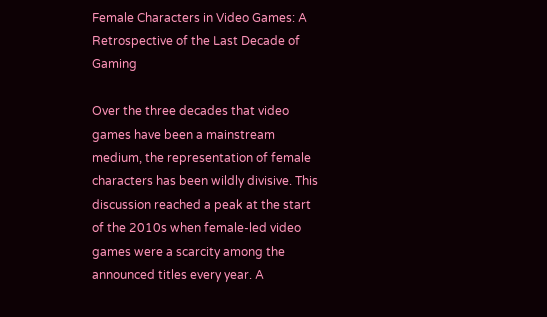Female Characters in Video Games: A Retrospective of the Last Decade of Gaming

Over the three decades that video games have been a mainstream medium, the representation of female characters has been wildly divisive. This discussion reached a peak at the start of the 2010s when female-led video games were a scarcity among the announced titles every year. A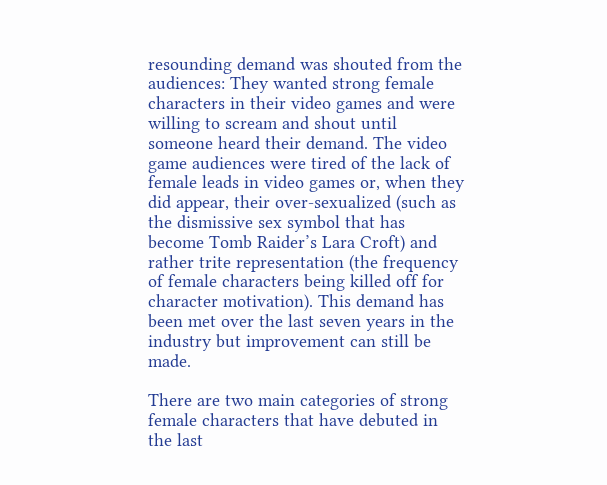resounding demand was shouted from the audiences: They wanted strong female characters in their video games and were willing to scream and shout until someone heard their demand. The video game audiences were tired of the lack of female leads in video games or, when they did appear, their over-sexualized (such as the dismissive sex symbol that has become Tomb Raider’s Lara Croft) and rather trite representation (the frequency of female characters being killed off for character motivation). This demand has been met over the last seven years in the industry but improvement can still be made.

There are two main categories of strong female characters that have debuted in the last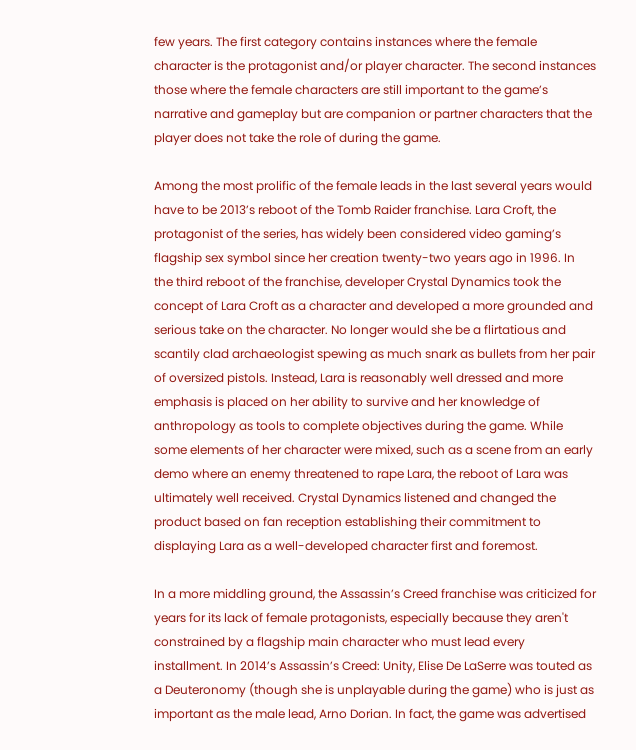few years. The first category contains instances where the female character is the protagonist and/or player character. The second instances those where the female characters are still important to the game’s narrative and gameplay but are companion or partner characters that the player does not take the role of during the game.

Among the most prolific of the female leads in the last several years would have to be 2013’s reboot of the Tomb Raider franchise. Lara Croft, the protagonist of the series, has widely been considered video gaming’s flagship sex symbol since her creation twenty-two years ago in 1996. In the third reboot of the franchise, developer Crystal Dynamics took the concept of Lara Croft as a character and developed a more grounded and serious take on the character. No longer would she be a flirtatious and scantily clad archaeologist spewing as much snark as bullets from her pair of oversized pistols. Instead, Lara is reasonably well dressed and more emphasis is placed on her ability to survive and her knowledge of anthropology as tools to complete objectives during the game. While some elements of her character were mixed, such as a scene from an early demo where an enemy threatened to rape Lara, the reboot of Lara was ultimately well received. Crystal Dynamics listened and changed the product based on fan reception establishing their commitment to displaying Lara as a well-developed character first and foremost.

In a more middling ground, the Assassin’s Creed franchise was criticized for years for its lack of female protagonists, especially because they aren't constrained by a flagship main character who must lead every installment. In 2014’s Assassin’s Creed: Unity, Elise De LaSerre was touted as a Deuteronomy (though she is unplayable during the game) who is just as important as the male lead, Arno Dorian. In fact, the game was advertised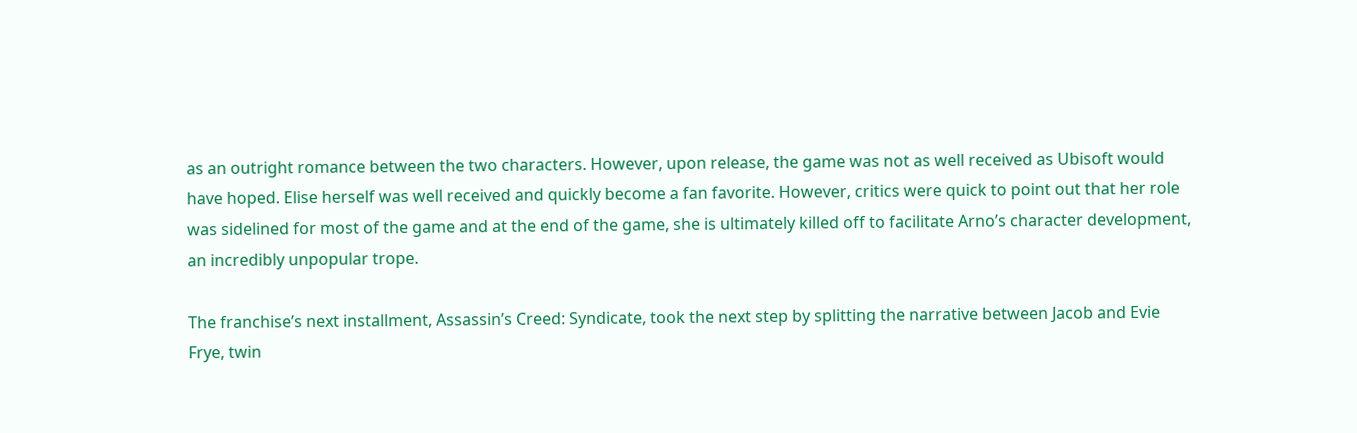as an outright romance between the two characters. However, upon release, the game was not as well received as Ubisoft would have hoped. Elise herself was well received and quickly become a fan favorite. However, critics were quick to point out that her role was sidelined for most of the game and at the end of the game, she is ultimately killed off to facilitate Arno’s character development, an incredibly unpopular trope.

The franchise’s next installment, Assassin’s Creed: Syndicate, took the next step by splitting the narrative between Jacob and Evie Frye, twin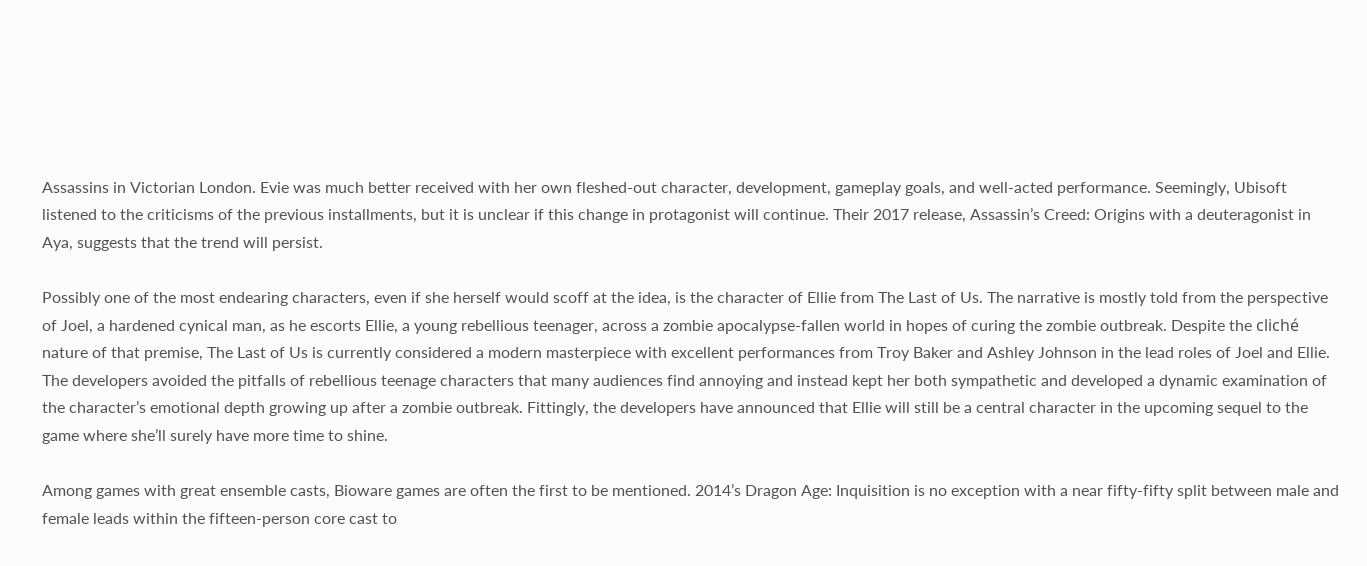Assassins in Victorian London. Evie was much better received with her own fleshed-out character, development, gameplay goals, and well-acted performance. Seemingly, Ubisoft listened to the criticisms of the previous installments, but it is unclear if this change in protagonist will continue. Their 2017 release, Assassin’s Creed: Origins with a deuteragonist in Aya, suggests that the trend will persist.

Possibly one of the most endearing characters, even if she herself would scoff at the idea, is the character of Ellie from The Last of Us. The narrative is mostly told from the perspective of Joel, a hardened cynical man, as he escorts Ellie, a young rebellious teenager, across a zombie apocalypse-fallen world in hopes of curing the zombie outbreak. Despite the cliché nature of that premise, The Last of Us is currently considered a modern masterpiece with excellent performances from Troy Baker and Ashley Johnson in the lead roles of Joel and Ellie. The developers avoided the pitfalls of rebellious teenage characters that many audiences find annoying and instead kept her both sympathetic and developed a dynamic examination of the character’s emotional depth growing up after a zombie outbreak. Fittingly, the developers have announced that Ellie will still be a central character in the upcoming sequel to the game where she’ll surely have more time to shine.

Among games with great ensemble casts, Bioware games are often the first to be mentioned. 2014’s Dragon Age: Inquisition is no exception with a near fifty-fifty split between male and female leads within the fifteen-person core cast to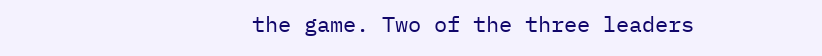the game. Two of the three leaders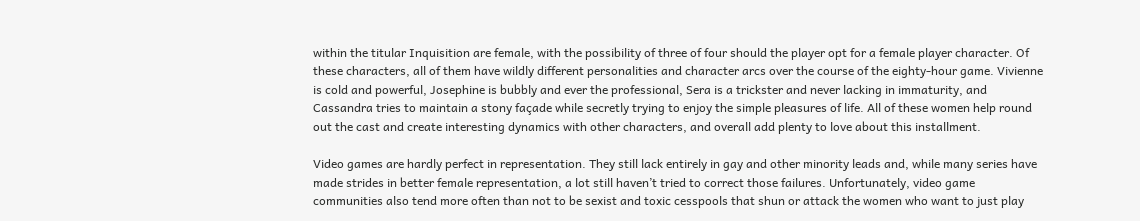within the titular Inquisition are female, with the possibility of three of four should the player opt for a female player character. Of these characters, all of them have wildly different personalities and character arcs over the course of the eighty-hour game. Vivienne is cold and powerful, Josephine is bubbly and ever the professional, Sera is a trickster and never lacking in immaturity, and Cassandra tries to maintain a stony façade while secretly trying to enjoy the simple pleasures of life. All of these women help round out the cast and create interesting dynamics with other characters, and overall add plenty to love about this installment.

Video games are hardly perfect in representation. They still lack entirely in gay and other minority leads and, while many series have made strides in better female representation, a lot still haven’t tried to correct those failures. Unfortunately, video game communities also tend more often than not to be sexist and toxic cesspools that shun or attack the women who want to just play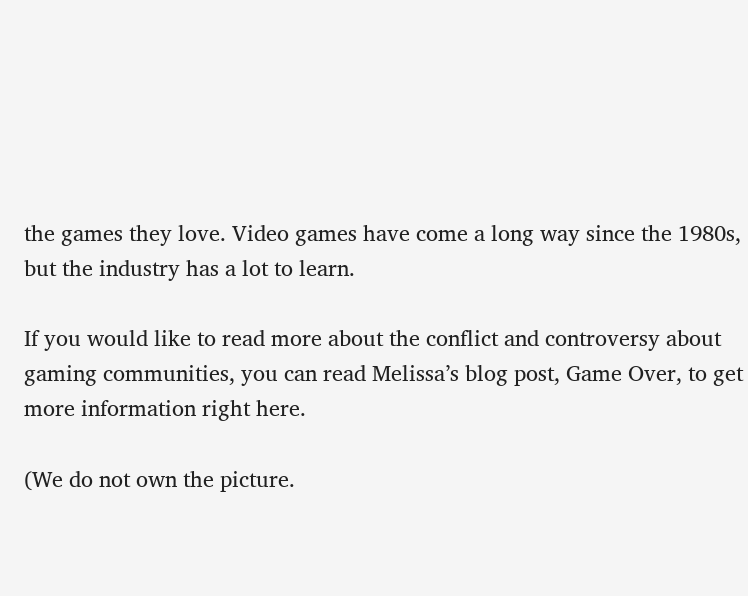the games they love. Video games have come a long way since the 1980s, but the industry has a lot to learn.

If you would like to read more about the conflict and controversy about gaming communities, you can read Melissa’s blog post, Game Over, to get more information right here.

(We do not own the picture.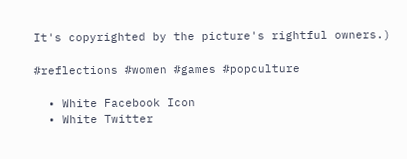It's copyrighted by the picture's rightful owners.)

#reflections #women #games #popculture

  • White Facebook Icon
  • White Twitter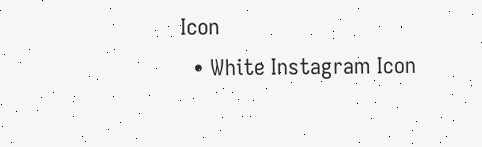Icon
  • White Instagram Icon